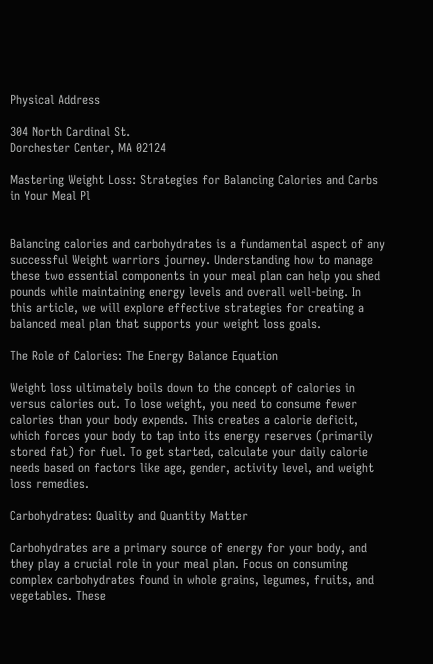Physical Address

304 North Cardinal St.
Dorchester Center, MA 02124

Mastering Weight Loss: Strategies for Balancing Calories and Carbs in Your Meal Pl


Balancing calories and carbohydrates is a fundamental aspect of any successful Weight warriors journey. Understanding how to manage these two essential components in your meal plan can help you shed pounds while maintaining energy levels and overall well-being. In this article, we will explore effective strategies for creating a balanced meal plan that supports your weight loss goals.

The Role of Calories: The Energy Balance Equation

Weight loss ultimately boils down to the concept of calories in versus calories out. To lose weight, you need to consume fewer calories than your body expends. This creates a calorie deficit, which forces your body to tap into its energy reserves (primarily stored fat) for fuel. To get started, calculate your daily calorie needs based on factors like age, gender, activity level, and weight loss remedies.

Carbohydrates: Quality and Quantity Matter

Carbohydrates are a primary source of energy for your body, and they play a crucial role in your meal plan. Focus on consuming complex carbohydrates found in whole grains, legumes, fruits, and vegetables. These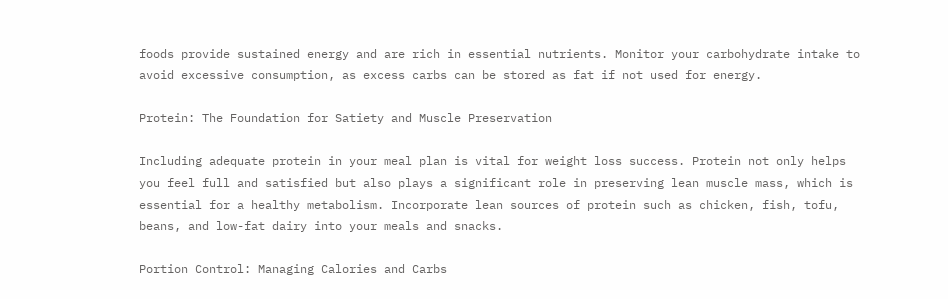foods provide sustained energy and are rich in essential nutrients. Monitor your carbohydrate intake to avoid excessive consumption, as excess carbs can be stored as fat if not used for energy.

Protein: The Foundation for Satiety and Muscle Preservation

Including adequate protein in your meal plan is vital for weight loss success. Protein not only helps you feel full and satisfied but also plays a significant role in preserving lean muscle mass, which is essential for a healthy metabolism. Incorporate lean sources of protein such as chicken, fish, tofu, beans, and low-fat dairy into your meals and snacks.

Portion Control: Managing Calories and Carbs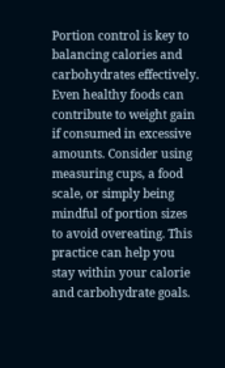Portion control is key to balancing calories and carbohydrates effectively. Even healthy foods can contribute to weight gain if consumed in excessive amounts. Consider using measuring cups, a food scale, or simply being mindful of portion sizes to avoid overeating. This practice can help you stay within your calorie and carbohydrate goals.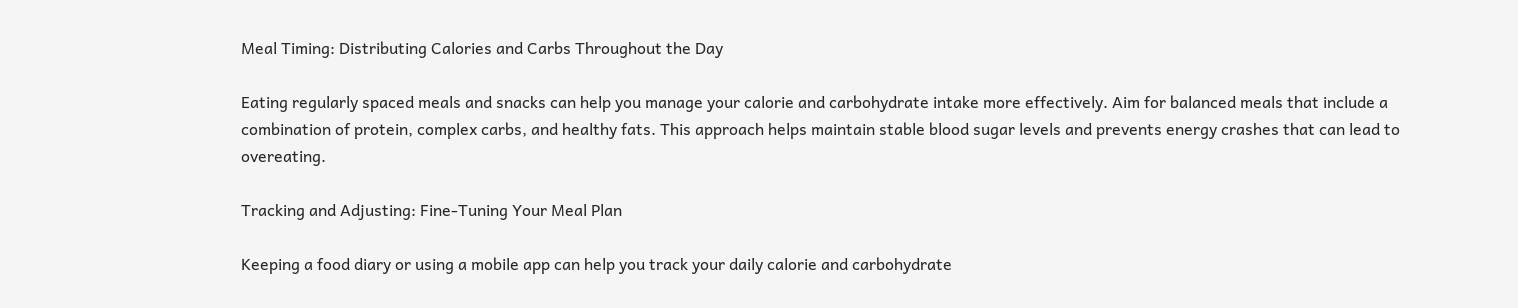Meal Timing: Distributing Calories and Carbs Throughout the Day

Eating regularly spaced meals and snacks can help you manage your calorie and carbohydrate intake more effectively. Aim for balanced meals that include a combination of protein, complex carbs, and healthy fats. This approach helps maintain stable blood sugar levels and prevents energy crashes that can lead to overeating.

Tracking and Adjusting: Fine-Tuning Your Meal Plan

Keeping a food diary or using a mobile app can help you track your daily calorie and carbohydrate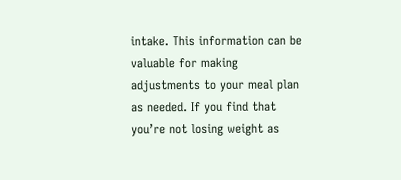intake. This information can be valuable for making adjustments to your meal plan as needed. If you find that you’re not losing weight as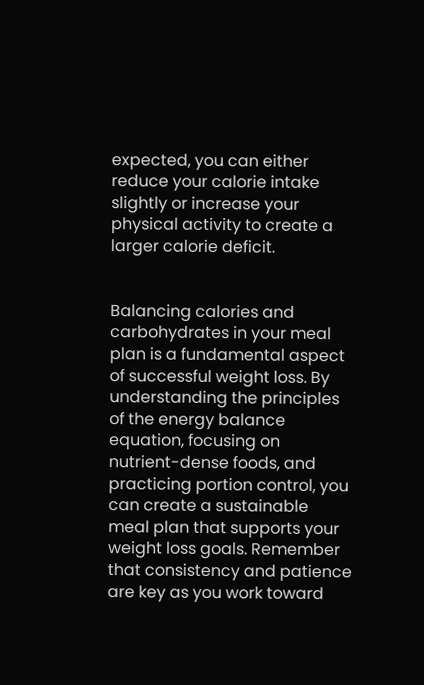expected, you can either reduce your calorie intake slightly or increase your physical activity to create a larger calorie deficit.


Balancing calories and carbohydrates in your meal plan is a fundamental aspect of successful weight loss. By understanding the principles of the energy balance equation, focusing on nutrient-dense foods, and practicing portion control, you can create a sustainable meal plan that supports your weight loss goals. Remember that consistency and patience are key as you work toward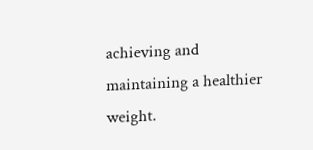achieving and maintaining a healthier weight.